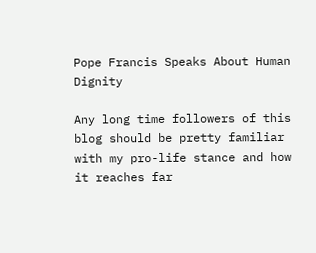Pope Francis Speaks About Human Dignity

Any long time followers of this blog should be pretty familiar with my pro-life stance and how it reaches far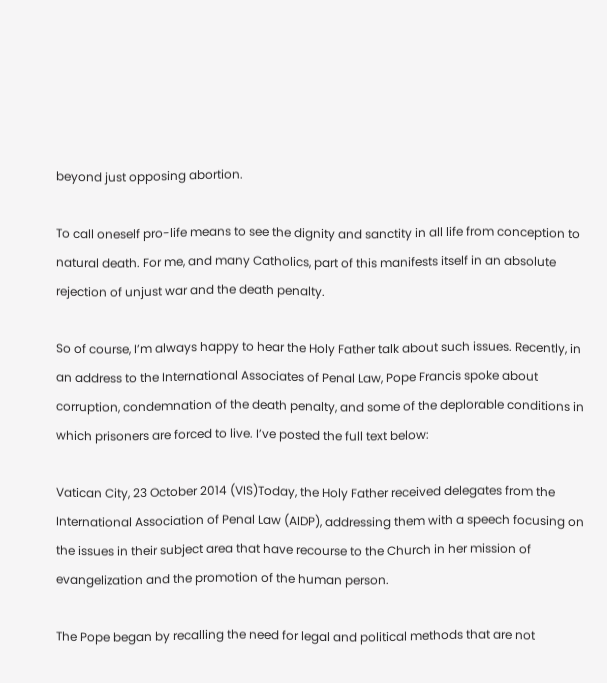beyond just opposing abortion.

To call oneself pro-life means to see the dignity and sanctity in all life from conception to natural death. For me, and many Catholics, part of this manifests itself in an absolute rejection of unjust war and the death penalty.

So of course, I’m always happy to hear the Holy Father talk about such issues. Recently, in an address to the International Associates of Penal Law, Pope Francis spoke about corruption, condemnation of the death penalty, and some of the deplorable conditions in which prisoners are forced to live. I’ve posted the full text below:

Vatican City, 23 October 2014 (VIS)Today, the Holy Father received delegates from the International Association of Penal Law (AIDP), addressing them with a speech focusing on the issues in their subject area that have recourse to the Church in her mission of evangelization and the promotion of the human person.

The Pope began by recalling the need for legal and political methods that are not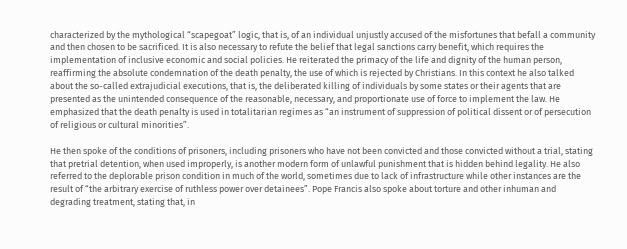characterized by the mythological “scapegoat” logic, that is, of an individual unjustly accused of the misfortunes that befall a community and then chosen to be sacrificed. It is also necessary to refute the belief that legal sanctions carry benefit, which requires the implementation of inclusive economic and social policies. He reiterated the primacy of the life and dignity of the human person, reaffirming the absolute condemnation of the death penalty, the use of which is rejected by Christians. In this context he also talked about the so-called extrajudicial executions, that is, the deliberated killing of individuals by some states or their agents that are presented as the unintended consequence of the reasonable, necessary, and proportionate use of force to implement the law. He emphasized that the death penalty is used in totalitarian regimes as “an instrument of suppression of political dissent or of persecution of religious or cultural minorities”.

He then spoke of the conditions of prisoners, including prisoners who have not been convicted and those convicted without a trial, stating that pretrial detention, when used improperly, is another modern form of unlawful punishment that is hidden behind legality. He also referred to the deplorable prison condition in much of the world, sometimes due to lack of infrastructure while other instances are the result of “the arbitrary exercise of ruthless power over detainees”. Pope Francis also spoke about torture and other inhuman and degrading treatment, stating that, in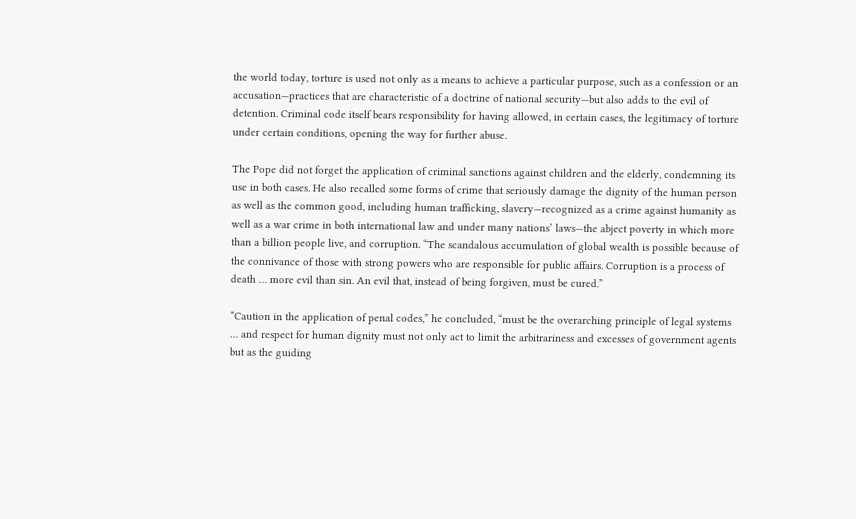the world today, torture is used not only as a means to achieve a particular purpose, such as a confession or an accusation—practices that are characteristic of a doctrine of national security—but also adds to the evil of detention. Criminal code itself bears responsibility for having allowed, in certain cases, the legitimacy of torture under certain conditions, opening the way for further abuse.

The Pope did not forget the application of criminal sanctions against children and the elderly, condemning its use in both cases. He also recalled some forms of crime that seriously damage the dignity of the human person as well as the common good, including human trafficking, slavery—recognized as a crime against humanity as well as a war crime in both international law and under many nations’ laws—the abject poverty in which more than a billion people live, and corruption. “The scandalous accumulation of global wealth is possible because of the connivance of those with strong powers who are responsible for public affairs. Corruption is a process of death … more evil than sin. An evil that, instead of being forgiven, must be cured.”

“Caution in the application of penal codes,” he concluded, “must be the overarching principle of legal systems … and respect for human dignity must not only act to limit the arbitrariness and excesses of government agents but as the guiding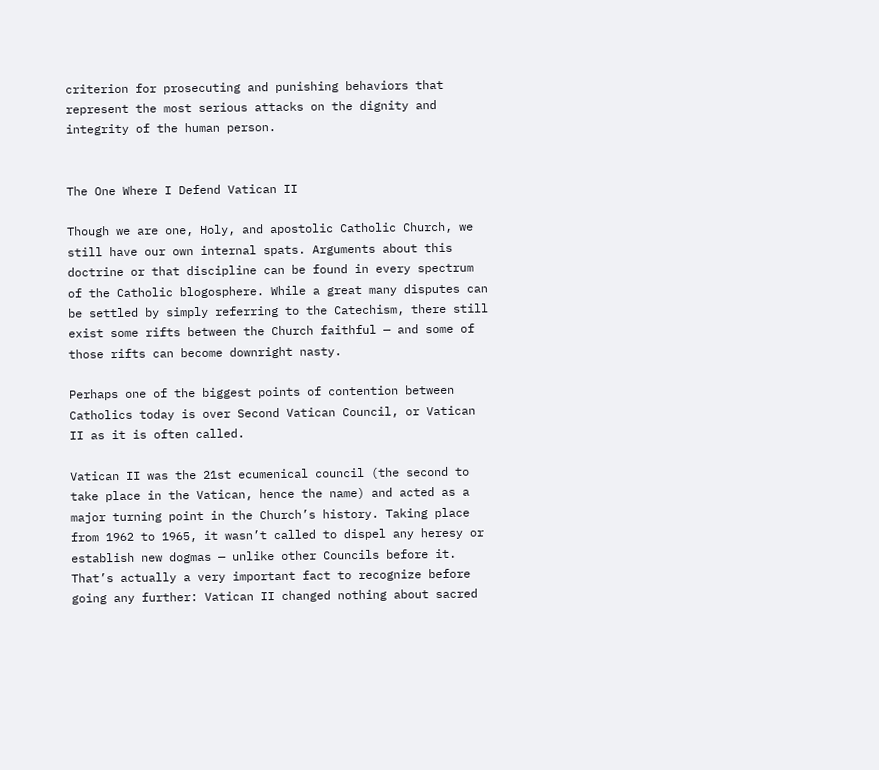criterion for prosecuting and punishing behaviors that represent the most serious attacks on the dignity and integrity of the human person.


The One Where I Defend Vatican II

Though we are one, Holy, and apostolic Catholic Church, we still have our own internal spats. Arguments about this doctrine or that discipline can be found in every spectrum of the Catholic blogosphere. While a great many disputes can be settled by simply referring to the Catechism, there still exist some rifts between the Church faithful — and some of those rifts can become downright nasty.

Perhaps one of the biggest points of contention between Catholics today is over Second Vatican Council, or Vatican II as it is often called.

Vatican II was the 21st ecumenical council (the second to take place in the Vatican, hence the name) and acted as a major turning point in the Church’s history. Taking place from 1962 to 1965, it wasn’t called to dispel any heresy or establish new dogmas — unlike other Councils before it. That’s actually a very important fact to recognize before going any further: Vatican II changed nothing about sacred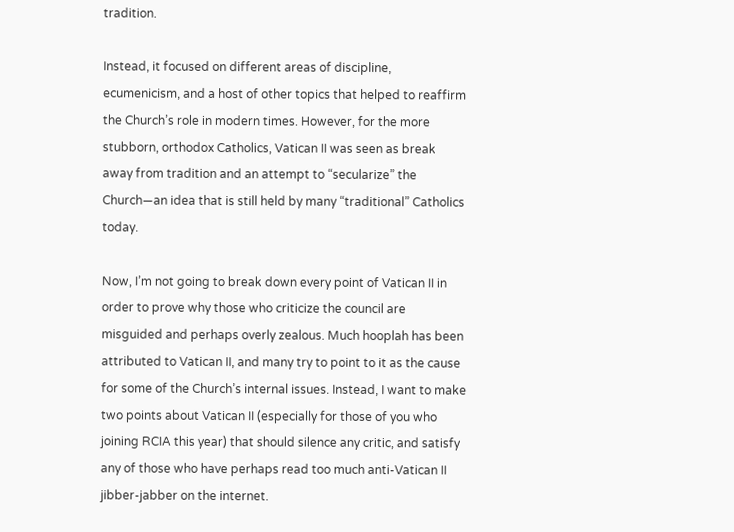tradition.

Instead, it focused on different areas of discipline, ecumenicism, and a host of other topics that helped to reaffirm the Church’s role in modern times. However, for the more stubborn, orthodox Catholics, Vatican II was seen as break away from tradition and an attempt to “secularize” the Church—an idea that is still held by many “traditional” Catholics today.

Now, I’m not going to break down every point of Vatican II in order to prove why those who criticize the council are misguided and perhaps overly zealous. Much hooplah has been attributed to Vatican II, and many try to point to it as the cause for some of the Church’s internal issues. Instead, I want to make two points about Vatican II (especially for those of you who joining RCIA this year) that should silence any critic, and satisfy any of those who have perhaps read too much anti-Vatican II jibber-jabber on the internet.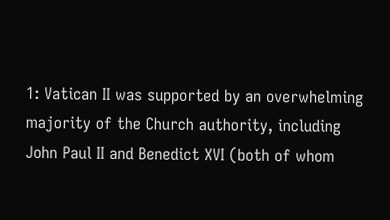1: Vatican II was supported by an overwhelming majority of the Church authority, including John Paul II and Benedict XVI (both of whom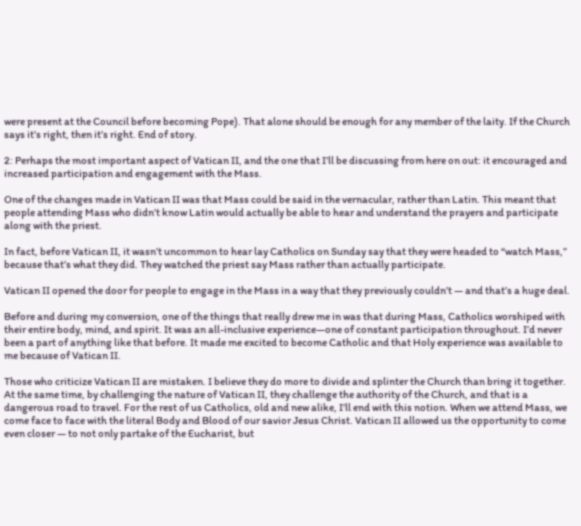were present at the Council before becoming Pope). That alone should be enough for any member of the laity. If the Church says it’s right, then it’s right. End of story.

2: Perhaps the most important aspect of Vatican II, and the one that I’ll be discussing from here on out: it encouraged and increased participation and engagement with the Mass.

One of the changes made in Vatican II was that Mass could be said in the vernacular, rather than Latin. This meant that people attending Mass who didn’t know Latin would actually be able to hear and understand the prayers and participate along with the priest.

In fact, before Vatican II, it wasn’t uncommon to hear lay Catholics on Sunday say that they were headed to “watch Mass,” because that’s what they did. They watched the priest say Mass rather than actually participate.

Vatican II opened the door for people to engage in the Mass in a way that they previously couldn’t — and that’s a huge deal.

Before and during my conversion, one of the things that really drew me in was that during Mass, Catholics worshiped with their entire body, mind, and spirit. It was an all-inclusive experience—one of constant participation throughout. I’d never been a part of anything like that before. It made me excited to become Catholic and that Holy experience was available to me because of Vatican II.

Those who criticize Vatican II are mistaken. I believe they do more to divide and splinter the Church than bring it together. At the same time, by challenging the nature of Vatican II, they challenge the authority of the Church, and that is a dangerous road to travel. For the rest of us Catholics, old and new alike, I’ll end with this notion. When we attend Mass, we come face to face with the literal Body and Blood of our savior Jesus Christ. Vatican II allowed us the opportunity to come even closer — to not only partake of the Eucharist, but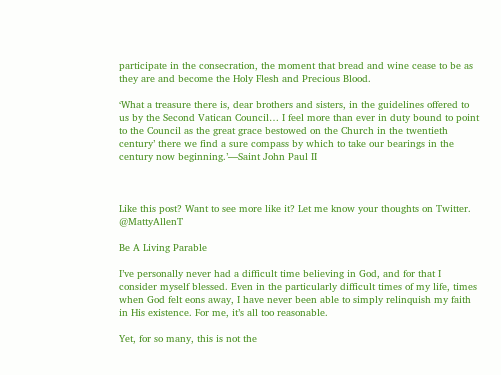participate in the consecration, the moment that bread and wine cease to be as they are and become the Holy Flesh and Precious Blood.

‘What a treasure there is, dear brothers and sisters, in the guidelines offered to us by the Second Vatican Council… I feel more than ever in duty bound to point to the Council as the great grace bestowed on the Church in the twentieth century’ there we find a sure compass by which to take our bearings in the century now beginning.’—Saint John Paul II



Like this post? Want to see more like it? Let me know your thoughts on Twitter. @MattyAllenT

Be A Living Parable

I’ve personally never had a difficult time believing in God, and for that I consider myself blessed. Even in the particularly difficult times of my life, times when God felt eons away, I have never been able to simply relinquish my faith in His existence. For me, it’s all too reasonable.

Yet, for so many, this is not the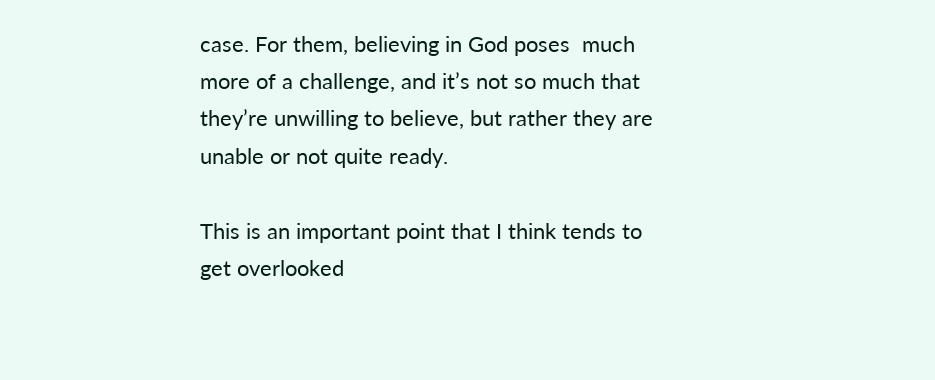case. For them, believing in God poses  much more of a challenge, and it’s not so much that they’re unwilling to believe, but rather they are unable or not quite ready.

This is an important point that I think tends to get overlooked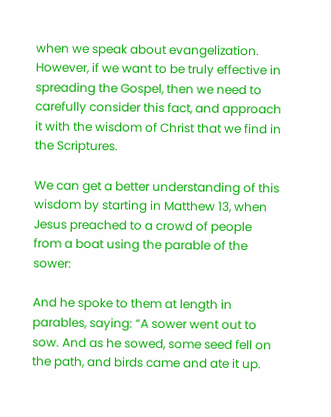when we speak about evangelization. However, if we want to be truly effective in spreading the Gospel, then we need to carefully consider this fact, and approach it with the wisdom of Christ that we find in the Scriptures.

We can get a better understanding of this wisdom by starting in Matthew 13, when Jesus preached to a crowd of people from a boat using the parable of the sower:

And he spoke to them at length in parables, saying: “A sower went out to sow. And as he sowed, some seed fell on the path, and birds came and ate it up.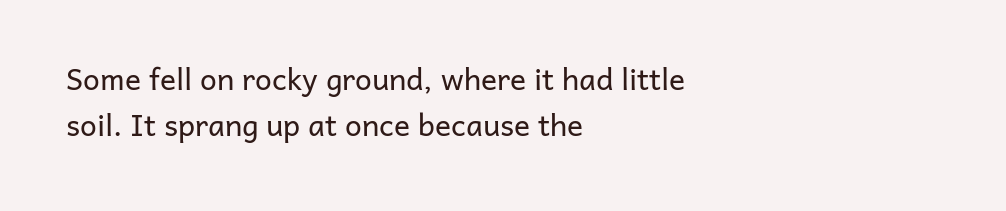Some fell on rocky ground, where it had little soil. It sprang up at once because the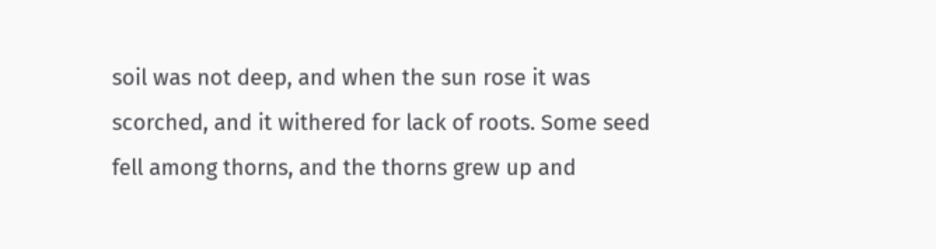soil was not deep, and when the sun rose it was scorched, and it withered for lack of roots. Some seed fell among thorns, and the thorns grew up and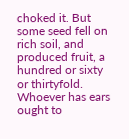choked it. But some seed fell on rich soil, and produced fruit, a hundred or sixty or thirtyfold. Whoever has ears ought to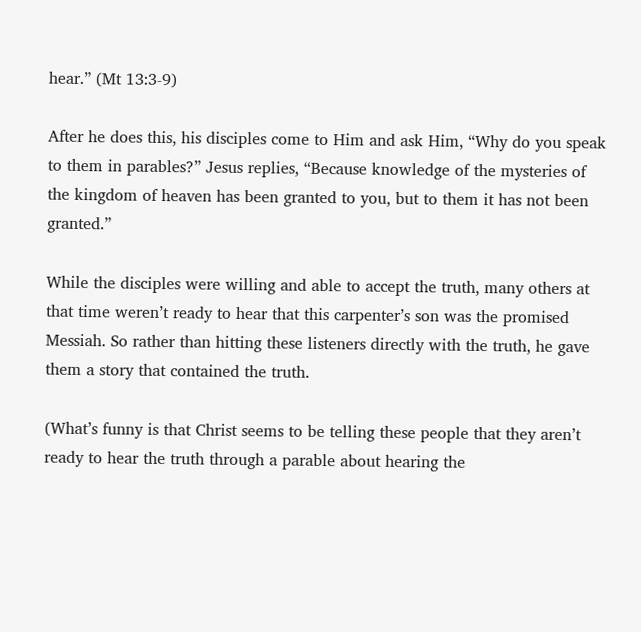hear.” (Mt 13:3-9)

After he does this, his disciples come to Him and ask Him, “Why do you speak to them in parables?” Jesus replies, “Because knowledge of the mysteries of the kingdom of heaven has been granted to you, but to them it has not been granted.”

While the disciples were willing and able to accept the truth, many others at that time weren’t ready to hear that this carpenter’s son was the promised Messiah. So rather than hitting these listeners directly with the truth, he gave them a story that contained the truth.

(What’s funny is that Christ seems to be telling these people that they aren’t ready to hear the truth through a parable about hearing the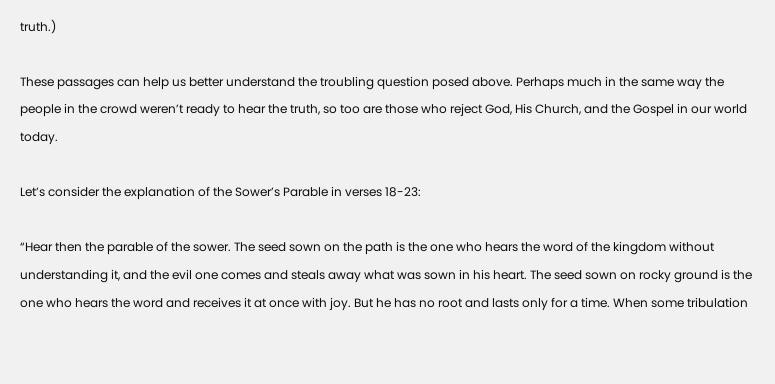truth.)

These passages can help us better understand the troubling question posed above. Perhaps much in the same way the people in the crowd weren’t ready to hear the truth, so too are those who reject God, His Church, and the Gospel in our world today.

Let’s consider the explanation of the Sower’s Parable in verses 18-23:

“Hear then the parable of the sower. The seed sown on the path is the one who hears the word of the kingdom without understanding it, and the evil one comes and steals away what was sown in his heart. The seed sown on rocky ground is the one who hears the word and receives it at once with joy. But he has no root and lasts only for a time. When some tribulation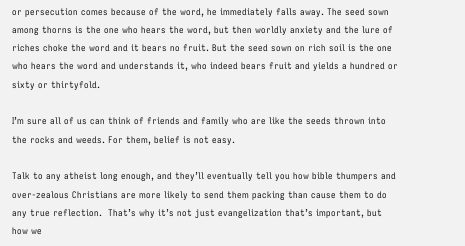or persecution comes because of the word, he immediately falls away. The seed sown among thorns is the one who hears the word, but then worldly anxiety and the lure of riches choke the word and it bears no fruit. But the seed sown on rich soil is the one who hears the word and understands it, who indeed bears fruit and yields a hundred or sixty or thirtyfold.

I’m sure all of us can think of friends and family who are like the seeds thrown into the rocks and weeds. For them, belief is not easy.

Talk to any atheist long enough, and they’ll eventually tell you how bible thumpers and over-zealous Christians are more likely to send them packing than cause them to do any true reflection.  That’s why it’s not just evangelization that’s important, but how we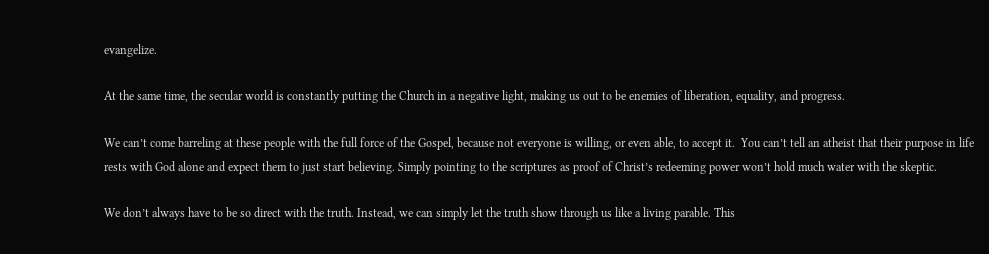evangelize.

At the same time, the secular world is constantly putting the Church in a negative light, making us out to be enemies of liberation, equality, and progress.

We can’t come barreling at these people with the full force of the Gospel, because not everyone is willing, or even able, to accept it.  You can’t tell an atheist that their purpose in life rests with God alone and expect them to just start believing. Simply pointing to the scriptures as proof of Christ’s redeeming power won’t hold much water with the skeptic.

We don’t always have to be so direct with the truth. Instead, we can simply let the truth show through us like a living parable. This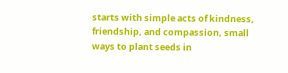starts with simple acts of kindness, friendship, and compassion, small ways to plant seeds in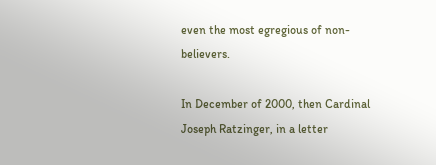even the most egregious of non-believers.

In December of 2000, then Cardinal Joseph Ratzinger, in a letter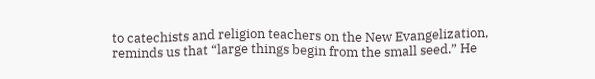to catechists and religion teachers on the New Evangelization, reminds us that “large things begin from the small seed.” He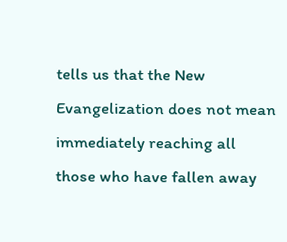tells us that the New Evangelization does not mean immediately reaching all those who have fallen away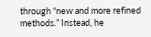through “new and more refined methods.” Instead, he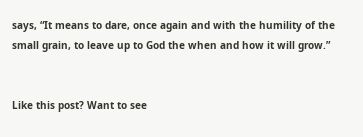says, “It means to dare, once again and with the humility of the small grain, to leave up to God the when and how it will grow.”


Like this post? Want to see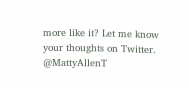more like it? Let me know your thoughts on Twitter. @MattyAllenT